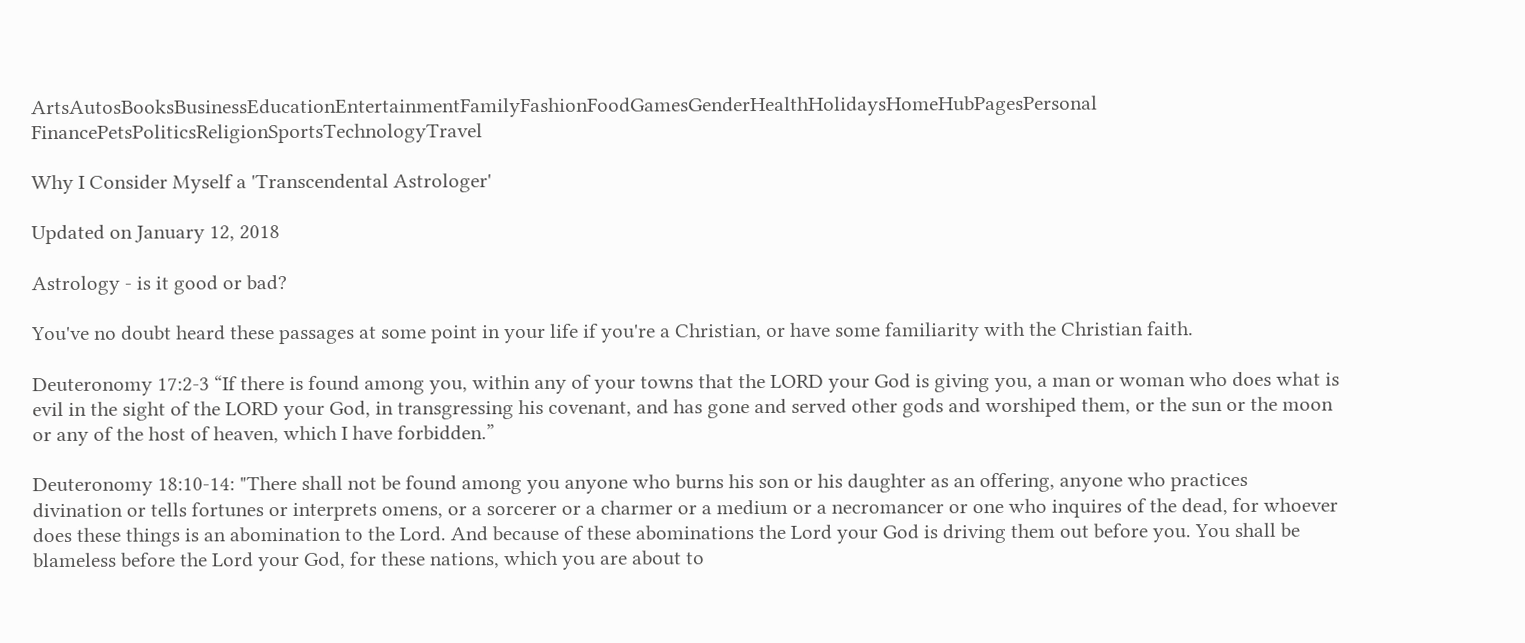ArtsAutosBooksBusinessEducationEntertainmentFamilyFashionFoodGamesGenderHealthHolidaysHomeHubPagesPersonal FinancePetsPoliticsReligionSportsTechnologyTravel

Why I Consider Myself a 'Transcendental Astrologer'

Updated on January 12, 2018

Astrology - is it good or bad?

You've no doubt heard these passages at some point in your life if you're a Christian, or have some familiarity with the Christian faith.

Deuteronomy 17:2-3 “If there is found among you, within any of your towns that the LORD your God is giving you, a man or woman who does what is evil in the sight of the LORD your God, in transgressing his covenant, and has gone and served other gods and worshiped them, or the sun or the moon or any of the host of heaven, which I have forbidden.”

Deuteronomy 18:10-14: "There shall not be found among you anyone who burns his son or his daughter as an offering, anyone who practices divination or tells fortunes or interprets omens, or a sorcerer or a charmer or a medium or a necromancer or one who inquires of the dead, for whoever does these things is an abomination to the Lord. And because of these abominations the Lord your God is driving them out before you. You shall be blameless before the Lord your God, for these nations, which you are about to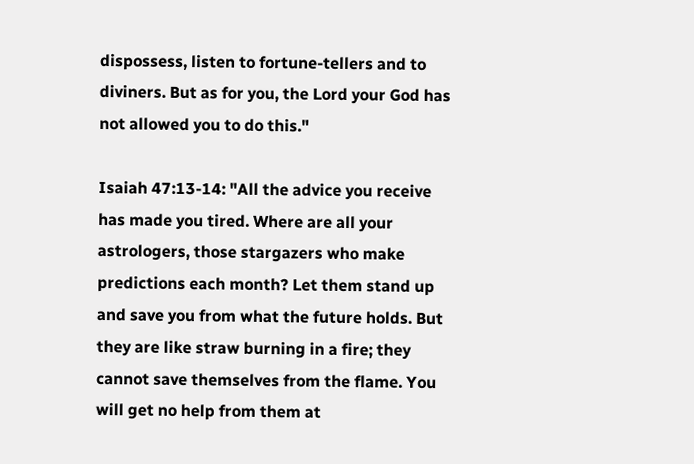dispossess, listen to fortune-tellers and to diviners. But as for you, the Lord your God has not allowed you to do this."

Isaiah 47:13-14: "All the advice you receive has made you tired. Where are all your astrologers, those stargazers who make predictions each month? Let them stand up and save you from what the future holds. But they are like straw burning in a fire; they cannot save themselves from the flame. You will get no help from them at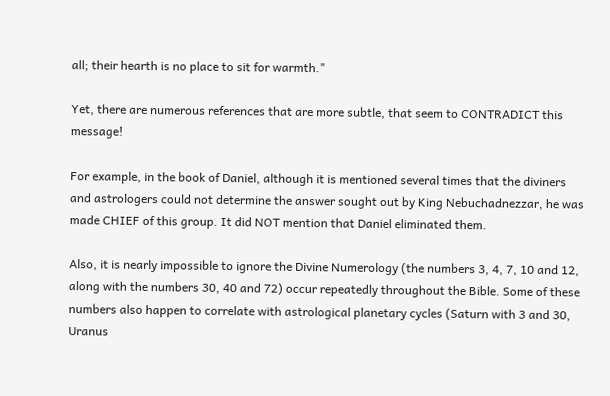all; their hearth is no place to sit for warmth."

Yet, there are numerous references that are more subtle, that seem to CONTRADICT this message!

For example, in the book of Daniel, although it is mentioned several times that the diviners and astrologers could not determine the answer sought out by King Nebuchadnezzar, he was made CHIEF of this group. It did NOT mention that Daniel eliminated them.

Also, it is nearly impossible to ignore the Divine Numerology (the numbers 3, 4, 7, 10 and 12, along with the numbers 30, 40 and 72) occur repeatedly throughout the Bible. Some of these numbers also happen to correlate with astrological planetary cycles (Saturn with 3 and 30, Uranus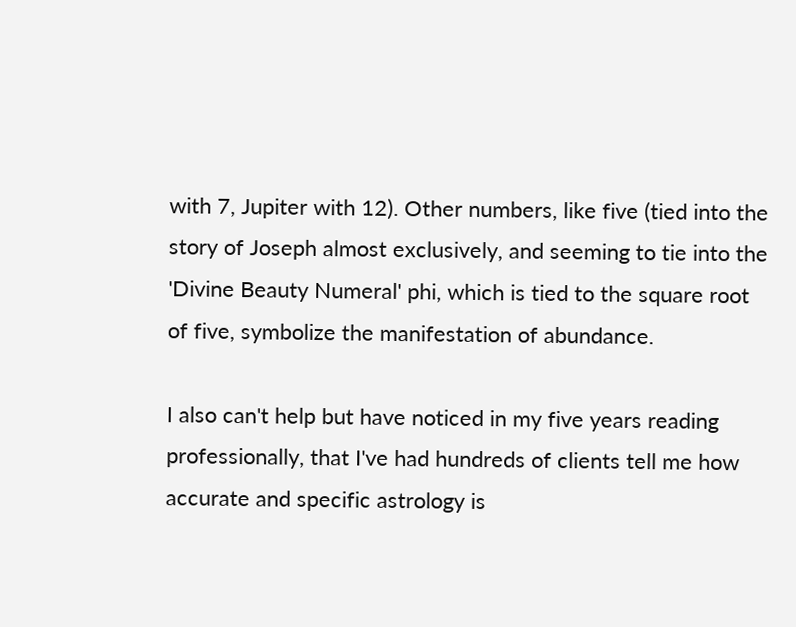with 7, Jupiter with 12). Other numbers, like five (tied into the story of Joseph almost exclusively, and seeming to tie into the 'Divine Beauty Numeral' phi, which is tied to the square root of five, symbolize the manifestation of abundance.

I also can't help but have noticed in my five years reading professionally, that I've had hundreds of clients tell me how accurate and specific astrology is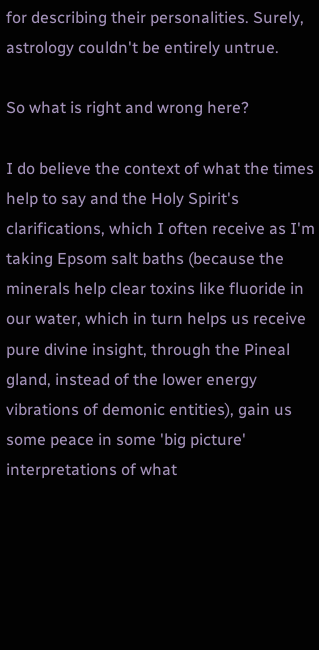for describing their personalities. Surely, astrology couldn't be entirely untrue.

So what is right and wrong here?

I do believe the context of what the times help to say and the Holy Spirit's clarifications, which I often receive as I'm taking Epsom salt baths (because the minerals help clear toxins like fluoride in our water, which in turn helps us receive pure divine insight, through the Pineal gland, instead of the lower energy vibrations of demonic entities), gain us some peace in some 'big picture' interpretations of what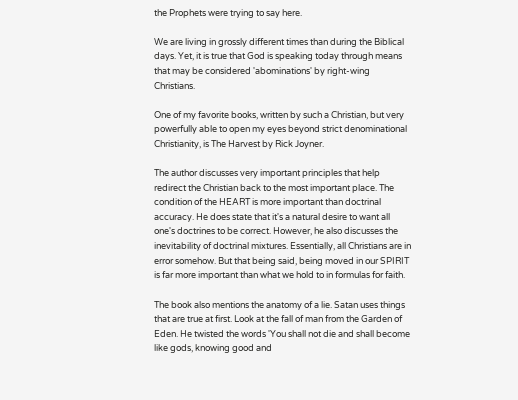the Prophets were trying to say here.

We are living in grossly different times than during the Biblical days. Yet, it is true that God is speaking today through means that may be considered 'abominations' by right-wing Christians.

One of my favorite books, written by such a Christian, but very powerfully able to open my eyes beyond strict denominational Christianity, is The Harvest by Rick Joyner.

The author discusses very important principles that help redirect the Christian back to the most important place. The condition of the HEART is more important than doctrinal accuracy. He does state that it's a natural desire to want all one's doctrines to be correct. However, he also discusses the inevitability of doctrinal mixtures. Essentially, all Christians are in error somehow. But that being said, being moved in our SPIRIT is far more important than what we hold to in formulas for faith.

The book also mentions the anatomy of a lie. Satan uses things that are true at first. Look at the fall of man from the Garden of Eden. He twisted the words 'You shall not die and shall become like gods, knowing good and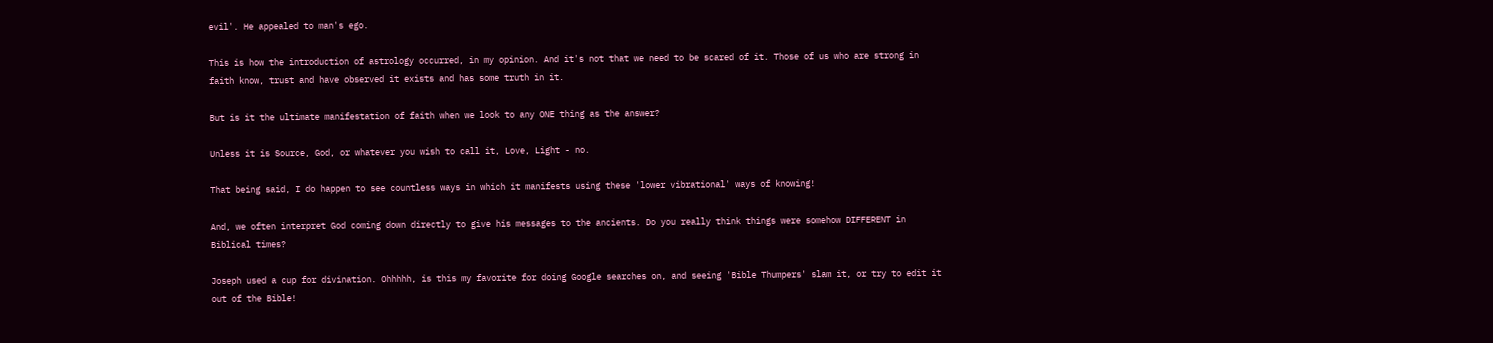evil'. He appealed to man's ego.

This is how the introduction of astrology occurred, in my opinion. And it's not that we need to be scared of it. Those of us who are strong in faith know, trust and have observed it exists and has some truth in it.

But is it the ultimate manifestation of faith when we look to any ONE thing as the answer?

Unless it is Source, God, or whatever you wish to call it, Love, Light - no.

That being said, I do happen to see countless ways in which it manifests using these 'lower vibrational' ways of knowing!

And, we often interpret God coming down directly to give his messages to the ancients. Do you really think things were somehow DIFFERENT in Biblical times?

Joseph used a cup for divination. Ohhhhh, is this my favorite for doing Google searches on, and seeing 'Bible Thumpers' slam it, or try to edit it out of the Bible!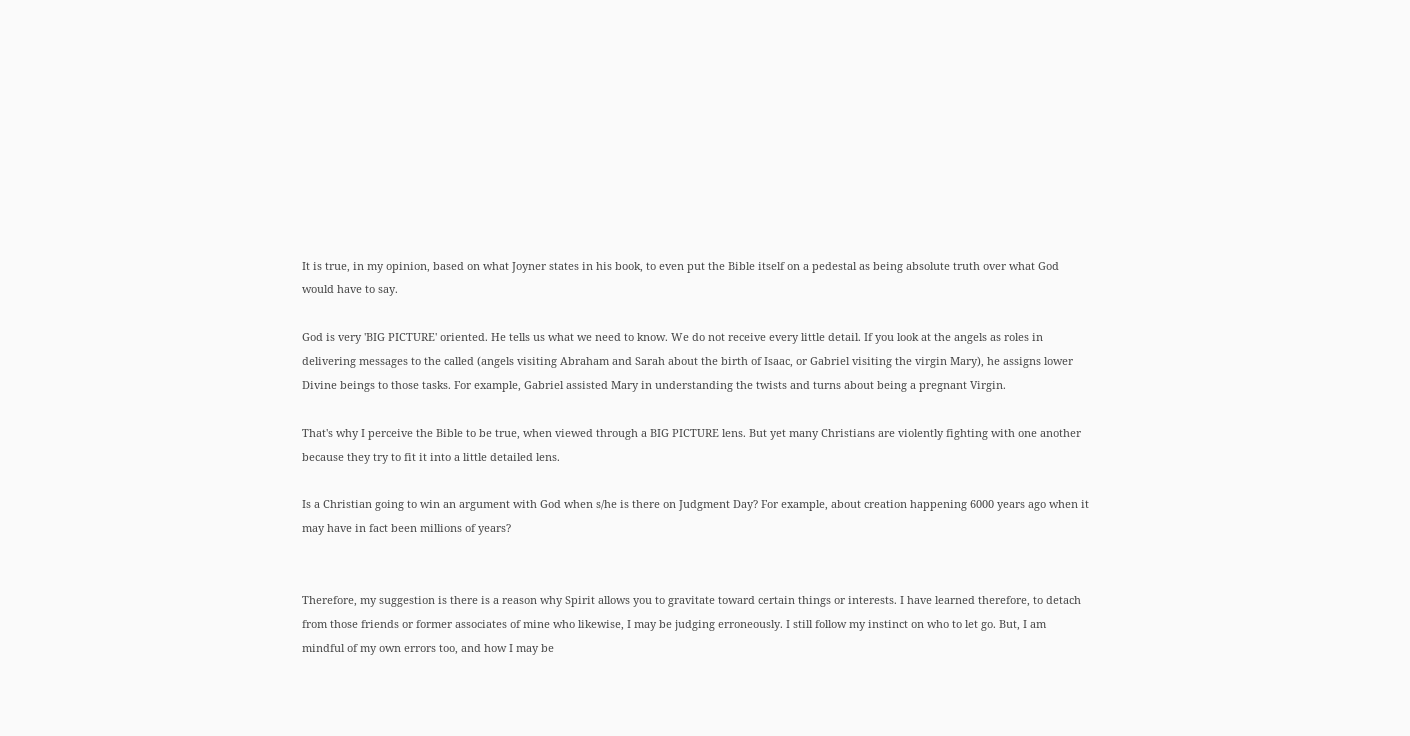It is true, in my opinion, based on what Joyner states in his book, to even put the Bible itself on a pedestal as being absolute truth over what God would have to say.

God is very 'BIG PICTURE' oriented. He tells us what we need to know. We do not receive every little detail. If you look at the angels as roles in delivering messages to the called (angels visiting Abraham and Sarah about the birth of Isaac, or Gabriel visiting the virgin Mary), he assigns lower Divine beings to those tasks. For example, Gabriel assisted Mary in understanding the twists and turns about being a pregnant Virgin.

That's why I perceive the Bible to be true, when viewed through a BIG PICTURE lens. But yet many Christians are violently fighting with one another because they try to fit it into a little detailed lens.

Is a Christian going to win an argument with God when s/he is there on Judgment Day? For example, about creation happening 6000 years ago when it may have in fact been millions of years?


Therefore, my suggestion is there is a reason why Spirit allows you to gravitate toward certain things or interests. I have learned therefore, to detach from those friends or former associates of mine who likewise, I may be judging erroneously. I still follow my instinct on who to let go. But, I am mindful of my own errors too, and how I may be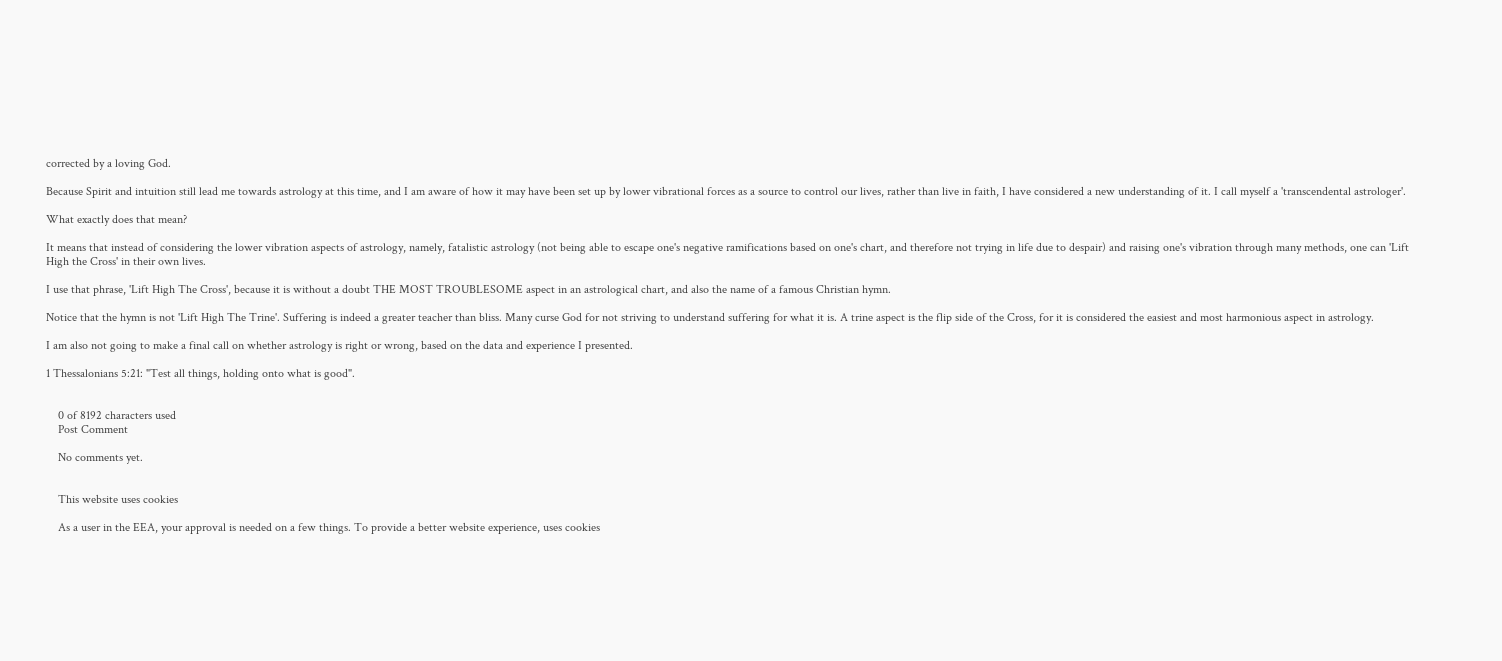corrected by a loving God.

Because Spirit and intuition still lead me towards astrology at this time, and I am aware of how it may have been set up by lower vibrational forces as a source to control our lives, rather than live in faith, I have considered a new understanding of it. I call myself a 'transcendental astrologer'.

What exactly does that mean?

It means that instead of considering the lower vibration aspects of astrology, namely, fatalistic astrology (not being able to escape one's negative ramifications based on one's chart, and therefore not trying in life due to despair) and raising one's vibration through many methods, one can 'Lift High the Cross' in their own lives.

I use that phrase, 'Lift High The Cross', because it is without a doubt THE MOST TROUBLESOME aspect in an astrological chart, and also the name of a famous Christian hymn.

Notice that the hymn is not 'Lift High The Trine'. Suffering is indeed a greater teacher than bliss. Many curse God for not striving to understand suffering for what it is. A trine aspect is the flip side of the Cross, for it is considered the easiest and most harmonious aspect in astrology.

I am also not going to make a final call on whether astrology is right or wrong, based on the data and experience I presented.

1 Thessalonians 5:21: "Test all things, holding onto what is good".


    0 of 8192 characters used
    Post Comment

    No comments yet.


    This website uses cookies

    As a user in the EEA, your approval is needed on a few things. To provide a better website experience, uses cookies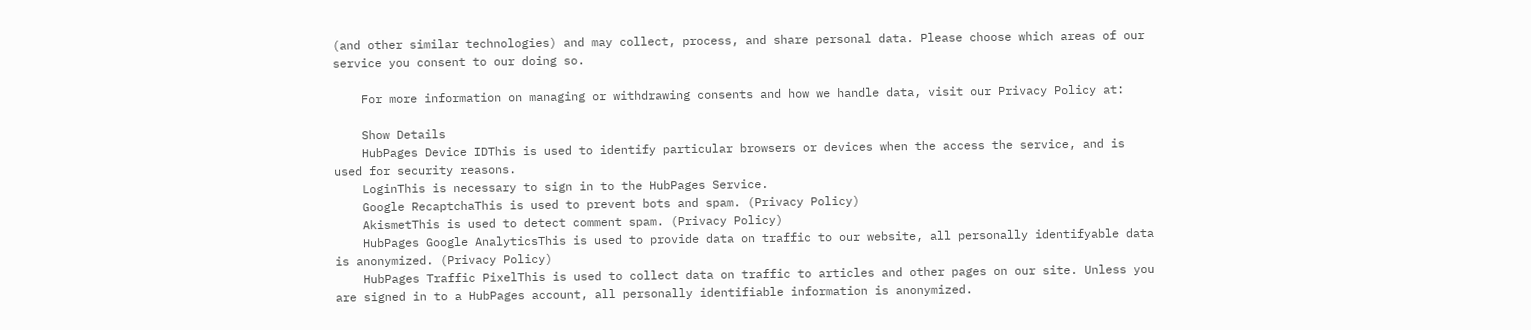(and other similar technologies) and may collect, process, and share personal data. Please choose which areas of our service you consent to our doing so.

    For more information on managing or withdrawing consents and how we handle data, visit our Privacy Policy at:

    Show Details
    HubPages Device IDThis is used to identify particular browsers or devices when the access the service, and is used for security reasons.
    LoginThis is necessary to sign in to the HubPages Service.
    Google RecaptchaThis is used to prevent bots and spam. (Privacy Policy)
    AkismetThis is used to detect comment spam. (Privacy Policy)
    HubPages Google AnalyticsThis is used to provide data on traffic to our website, all personally identifyable data is anonymized. (Privacy Policy)
    HubPages Traffic PixelThis is used to collect data on traffic to articles and other pages on our site. Unless you are signed in to a HubPages account, all personally identifiable information is anonymized.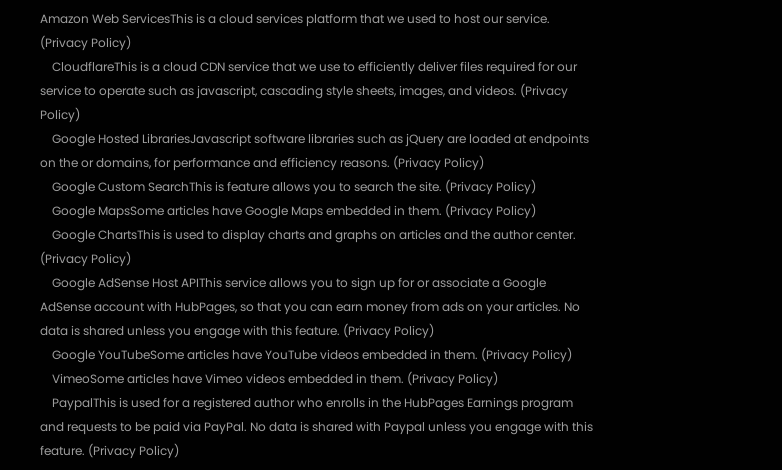Amazon Web ServicesThis is a cloud services platform that we used to host our service. (Privacy Policy)
    CloudflareThis is a cloud CDN service that we use to efficiently deliver files required for our service to operate such as javascript, cascading style sheets, images, and videos. (Privacy Policy)
    Google Hosted LibrariesJavascript software libraries such as jQuery are loaded at endpoints on the or domains, for performance and efficiency reasons. (Privacy Policy)
    Google Custom SearchThis is feature allows you to search the site. (Privacy Policy)
    Google MapsSome articles have Google Maps embedded in them. (Privacy Policy)
    Google ChartsThis is used to display charts and graphs on articles and the author center. (Privacy Policy)
    Google AdSense Host APIThis service allows you to sign up for or associate a Google AdSense account with HubPages, so that you can earn money from ads on your articles. No data is shared unless you engage with this feature. (Privacy Policy)
    Google YouTubeSome articles have YouTube videos embedded in them. (Privacy Policy)
    VimeoSome articles have Vimeo videos embedded in them. (Privacy Policy)
    PaypalThis is used for a registered author who enrolls in the HubPages Earnings program and requests to be paid via PayPal. No data is shared with Paypal unless you engage with this feature. (Privacy Policy)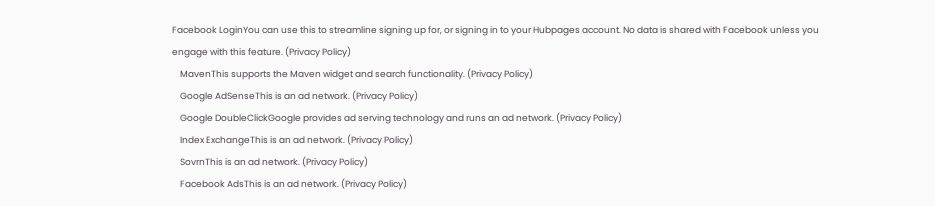Facebook LoginYou can use this to streamline signing up for, or signing in to your Hubpages account. No data is shared with Facebook unless you engage with this feature. (Privacy Policy)
    MavenThis supports the Maven widget and search functionality. (Privacy Policy)
    Google AdSenseThis is an ad network. (Privacy Policy)
    Google DoubleClickGoogle provides ad serving technology and runs an ad network. (Privacy Policy)
    Index ExchangeThis is an ad network. (Privacy Policy)
    SovrnThis is an ad network. (Privacy Policy)
    Facebook AdsThis is an ad network. (Privacy Policy)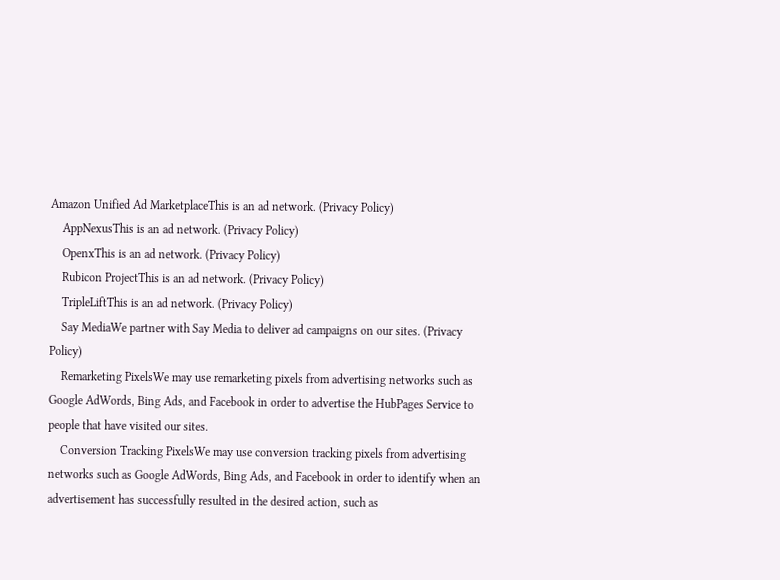Amazon Unified Ad MarketplaceThis is an ad network. (Privacy Policy)
    AppNexusThis is an ad network. (Privacy Policy)
    OpenxThis is an ad network. (Privacy Policy)
    Rubicon ProjectThis is an ad network. (Privacy Policy)
    TripleLiftThis is an ad network. (Privacy Policy)
    Say MediaWe partner with Say Media to deliver ad campaigns on our sites. (Privacy Policy)
    Remarketing PixelsWe may use remarketing pixels from advertising networks such as Google AdWords, Bing Ads, and Facebook in order to advertise the HubPages Service to people that have visited our sites.
    Conversion Tracking PixelsWe may use conversion tracking pixels from advertising networks such as Google AdWords, Bing Ads, and Facebook in order to identify when an advertisement has successfully resulted in the desired action, such as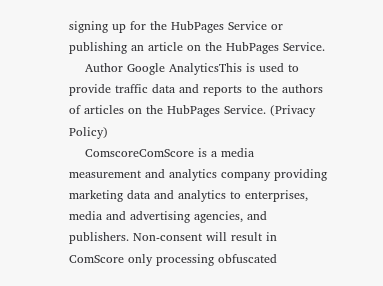signing up for the HubPages Service or publishing an article on the HubPages Service.
    Author Google AnalyticsThis is used to provide traffic data and reports to the authors of articles on the HubPages Service. (Privacy Policy)
    ComscoreComScore is a media measurement and analytics company providing marketing data and analytics to enterprises, media and advertising agencies, and publishers. Non-consent will result in ComScore only processing obfuscated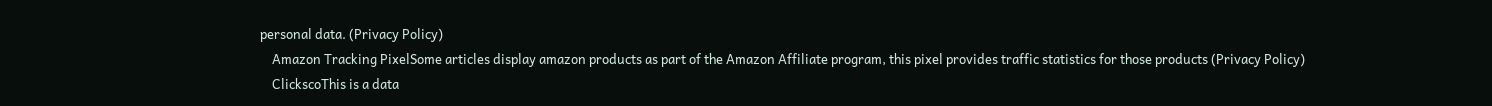personal data. (Privacy Policy)
    Amazon Tracking PixelSome articles display amazon products as part of the Amazon Affiliate program, this pixel provides traffic statistics for those products (Privacy Policy)
    ClickscoThis is a data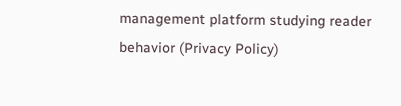management platform studying reader behavior (Privacy Policy)